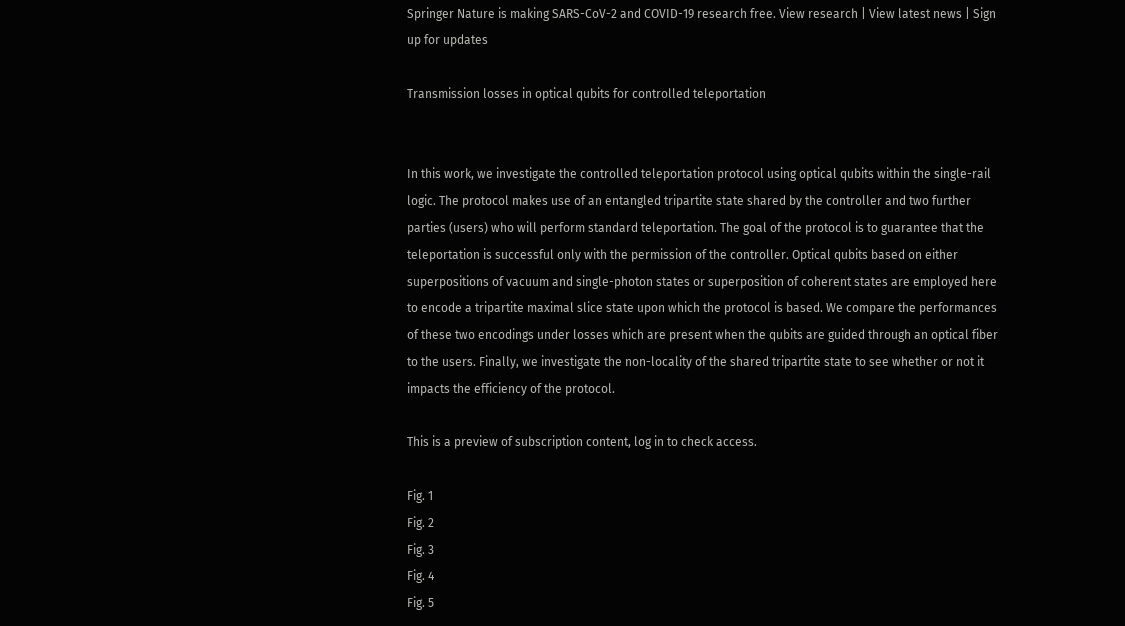Springer Nature is making SARS-CoV-2 and COVID-19 research free. View research | View latest news | Sign up for updates

Transmission losses in optical qubits for controlled teleportation


In this work, we investigate the controlled teleportation protocol using optical qubits within the single-rail logic. The protocol makes use of an entangled tripartite state shared by the controller and two further parties (users) who will perform standard teleportation. The goal of the protocol is to guarantee that the teleportation is successful only with the permission of the controller. Optical qubits based on either superpositions of vacuum and single-photon states or superposition of coherent states are employed here to encode a tripartite maximal slice state upon which the protocol is based. We compare the performances of these two encodings under losses which are present when the qubits are guided through an optical fiber to the users. Finally, we investigate the non-locality of the shared tripartite state to see whether or not it impacts the efficiency of the protocol.

This is a preview of subscription content, log in to check access.

Fig. 1
Fig. 2
Fig. 3
Fig. 4
Fig. 5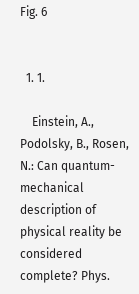Fig. 6


  1. 1.

    Einstein, A., Podolsky, B., Rosen, N.: Can quantum-mechanical description of physical reality be considered complete? Phys.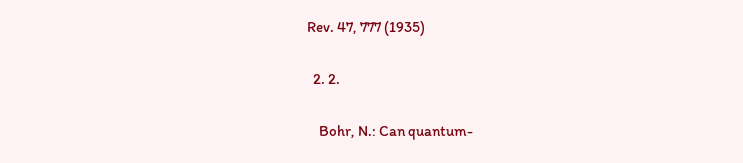Rev. 47, 777 (1935)

  2. 2.

    Bohr, N.: Can quantum-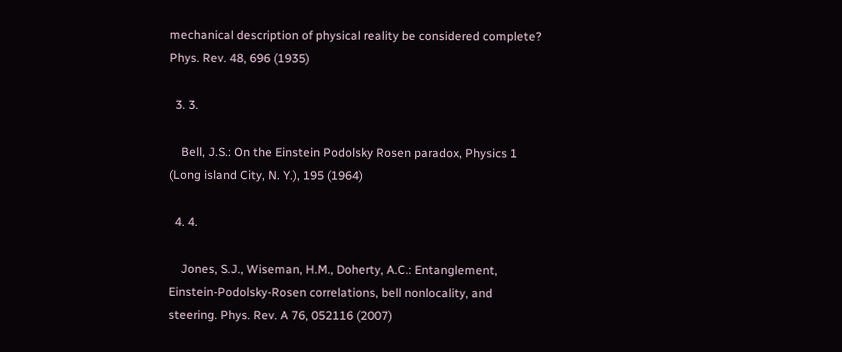mechanical description of physical reality be considered complete? Phys. Rev. 48, 696 (1935)

  3. 3.

    Bell, J.S.: On the Einstein Podolsky Rosen paradox, Physics 1 (Long island City, N. Y.), 195 (1964)

  4. 4.

    Jones, S.J., Wiseman, H.M., Doherty, A.C.: Entanglement, Einstein-Podolsky-Rosen correlations, bell nonlocality, and steering. Phys. Rev. A 76, 052116 (2007)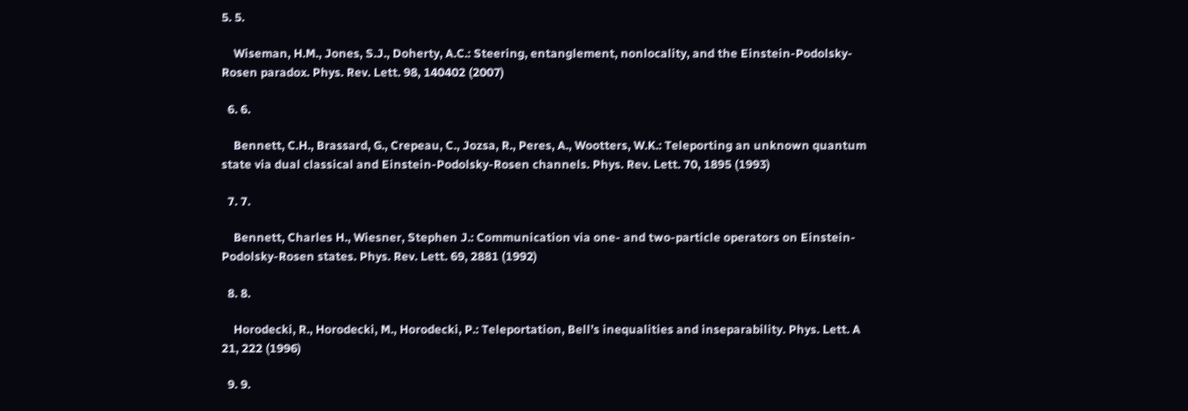5. 5.

    Wiseman, H.M., Jones, S.J., Doherty, A.C.: Steering, entanglement, nonlocality, and the Einstein-Podolsky-Rosen paradox. Phys. Rev. Lett. 98, 140402 (2007)

  6. 6.

    Bennett, C.H., Brassard, G., Crepeau, C., Jozsa, R., Peres, A., Wootters, W.K.: Teleporting an unknown quantum state via dual classical and Einstein-Podolsky-Rosen channels. Phys. Rev. Lett. 70, 1895 (1993)

  7. 7.

    Bennett, Charles H., Wiesner, Stephen J.: Communication via one- and two-particle operators on Einstein-Podolsky-Rosen states. Phys. Rev. Lett. 69, 2881 (1992)

  8. 8.

    Horodecki, R., Horodecki, M., Horodecki, P.: Teleportation, Bell’s inequalities and inseparability. Phys. Lett. A 21, 222 (1996)

  9. 9.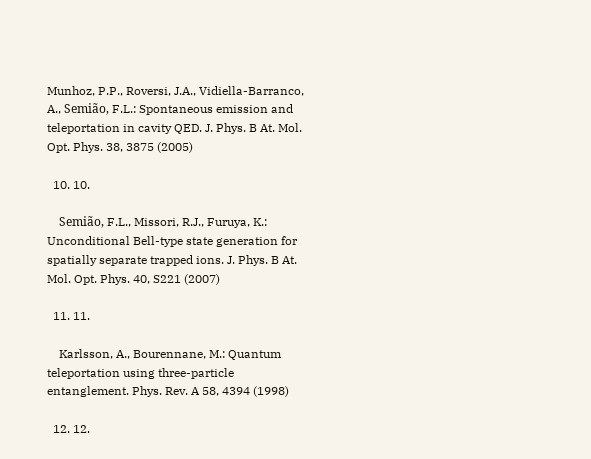Munhoz, P.P., Roversi, J.A., Vidiella-Barranco, A., Semião, F.L.: Spontaneous emission and teleportation in cavity QED. J. Phys. B At. Mol. Opt. Phys. 38, 3875 (2005)

  10. 10.

    Semião, F.L., Missori, R.J., Furuya, K.: Unconditional Bell-type state generation for spatially separate trapped ions. J. Phys. B At. Mol. Opt. Phys. 40, S221 (2007)

  11. 11.

    Karlsson, A., Bourennane, M.: Quantum teleportation using three-particle entanglement. Phys. Rev. A 58, 4394 (1998)

  12. 12.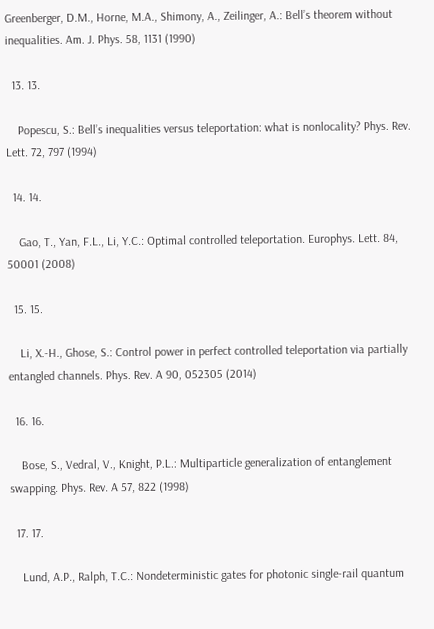Greenberger, D.M., Horne, M.A., Shimony, A., Zeilinger, A.: Bell’s theorem without inequalities. Am. J. Phys. 58, 1131 (1990)

  13. 13.

    Popescu, S.: Bell’s inequalities versus teleportation: what is nonlocality? Phys. Rev. Lett. 72, 797 (1994)

  14. 14.

    Gao, T., Yan, F.L., Li, Y.C.: Optimal controlled teleportation. Europhys. Lett. 84, 50001 (2008)

  15. 15.

    Li, X.-H., Ghose, S.: Control power in perfect controlled teleportation via partially entangled channels. Phys. Rev. A 90, 052305 (2014)

  16. 16.

    Bose, S., Vedral, V., Knight, P.L.: Multiparticle generalization of entanglement swapping. Phys. Rev. A 57, 822 (1998)

  17. 17.

    Lund, A.P., Ralph, T.C.: Nondeterministic gates for photonic single-rail quantum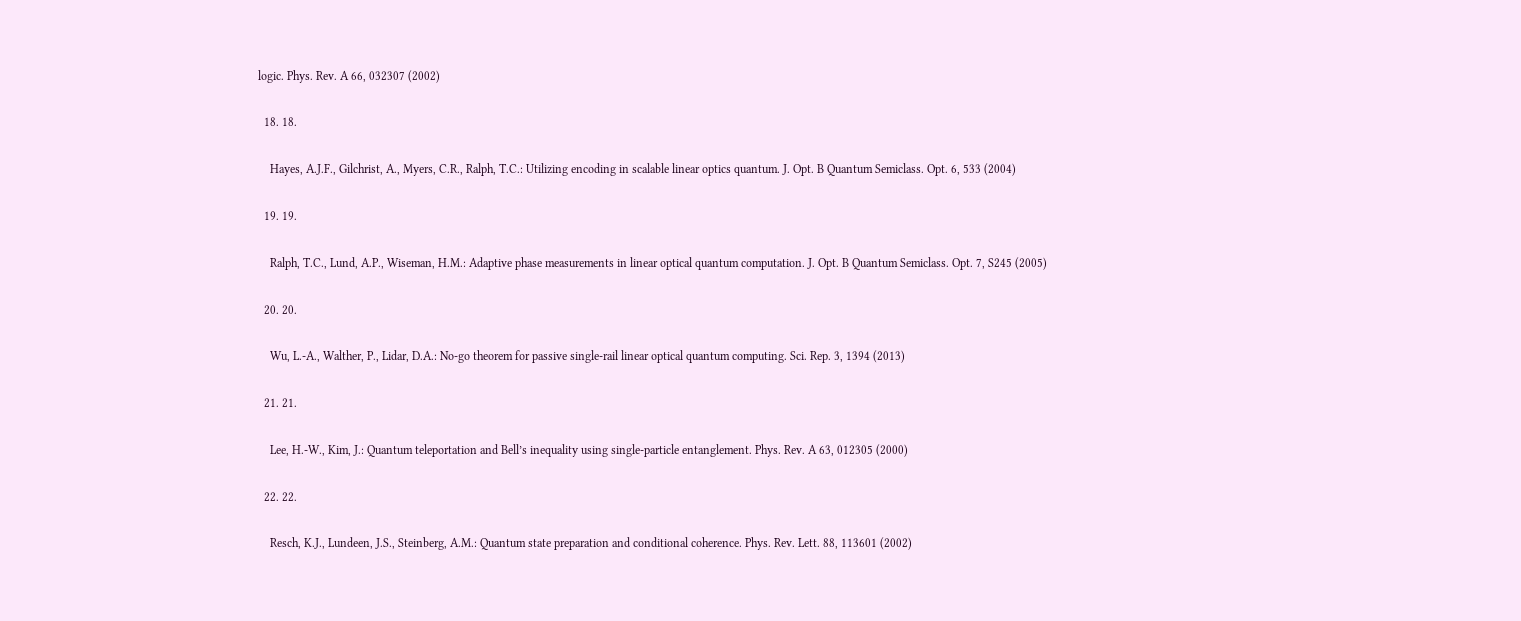logic. Phys. Rev. A 66, 032307 (2002)

  18. 18.

    Hayes, A.J.F., Gilchrist, A., Myers, C.R., Ralph, T.C.: Utilizing encoding in scalable linear optics quantum. J. Opt. B Quantum Semiclass. Opt. 6, 533 (2004)

  19. 19.

    Ralph, T.C., Lund, A.P., Wiseman, H.M.: Adaptive phase measurements in linear optical quantum computation. J. Opt. B Quantum Semiclass. Opt. 7, S245 (2005)

  20. 20.

    Wu, L.-A., Walther, P., Lidar, D.A.: No-go theorem for passive single-rail linear optical quantum computing. Sci. Rep. 3, 1394 (2013)

  21. 21.

    Lee, H.-W., Kim, J.: Quantum teleportation and Bell’s inequality using single-particle entanglement. Phys. Rev. A 63, 012305 (2000)

  22. 22.

    Resch, K.J., Lundeen, J.S., Steinberg, A.M.: Quantum state preparation and conditional coherence. Phys. Rev. Lett. 88, 113601 (2002)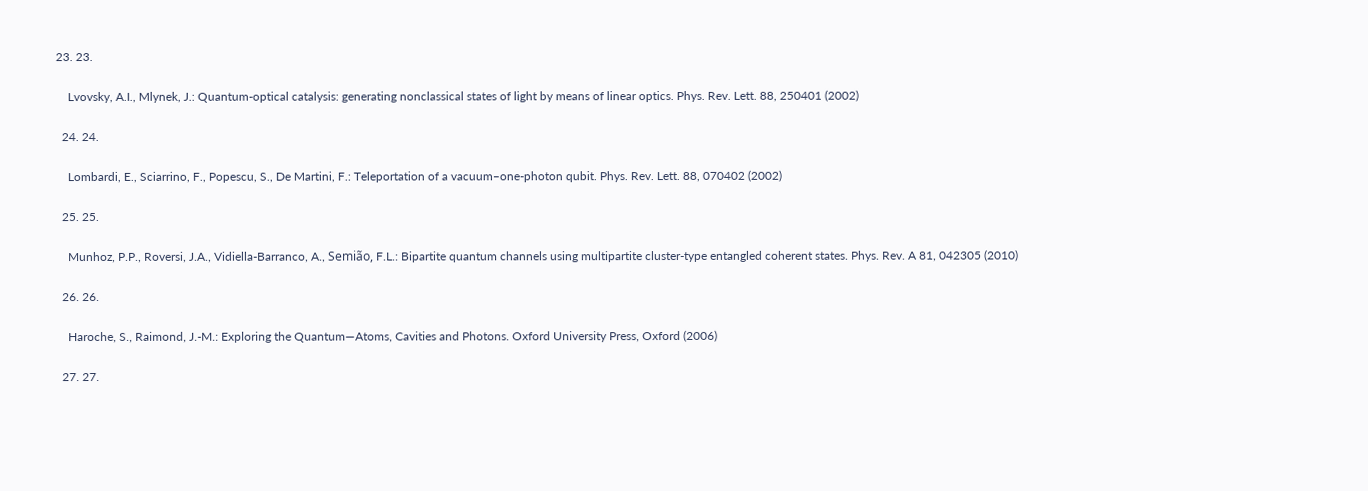23. 23.

    Lvovsky, A.I., Mlynek, J.: Quantum-optical catalysis: generating nonclassical states of light by means of linear optics. Phys. Rev. Lett. 88, 250401 (2002)

  24. 24.

    Lombardi, E., Sciarrino, F., Popescu, S., De Martini, F.: Teleportation of a vacuum–one-photon qubit. Phys. Rev. Lett. 88, 070402 (2002)

  25. 25.

    Munhoz, P.P., Roversi, J.A., Vidiella-Barranco, A., Semião, F.L.: Bipartite quantum channels using multipartite cluster-type entangled coherent states. Phys. Rev. A 81, 042305 (2010)

  26. 26.

    Haroche, S., Raimond, J.-M.: Exploring the Quantum—Atoms, Cavities and Photons. Oxford University Press, Oxford (2006)

  27. 27.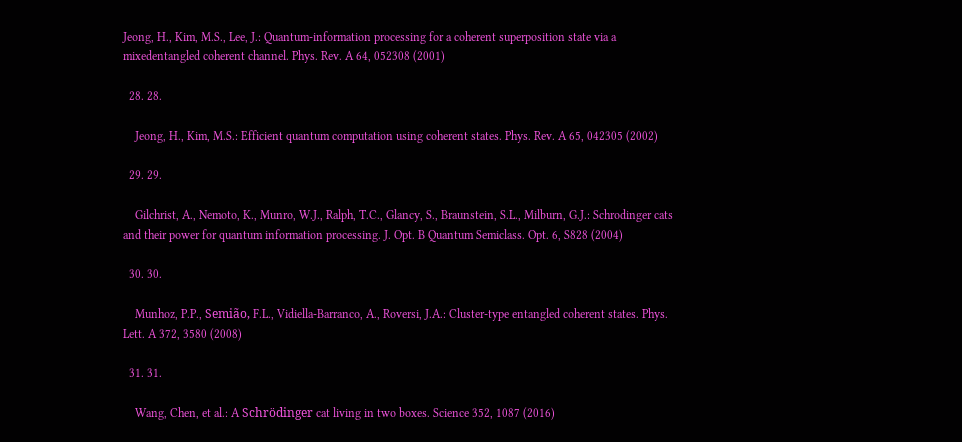Jeong, H., Kim, M.S., Lee, J.: Quantum-information processing for a coherent superposition state via a mixedentangled coherent channel. Phys. Rev. A 64, 052308 (2001)

  28. 28.

    Jeong, H., Kim, M.S.: Efficient quantum computation using coherent states. Phys. Rev. A 65, 042305 (2002)

  29. 29.

    Gilchrist, A., Nemoto, K., Munro, W.J., Ralph, T.C., Glancy, S., Braunstein, S.L., Milburn, G.J.: Schrodinger cats and their power for quantum information processing. J. Opt. B Quantum Semiclass. Opt. 6, S828 (2004)

  30. 30.

    Munhoz, P.P., Semião, F.L., Vidiella-Barranco, A., Roversi, J.A.: Cluster-type entangled coherent states. Phys. Lett. A 372, 3580 (2008)

  31. 31.

    Wang, Chen, et al.: A Schrödinger cat living in two boxes. Science 352, 1087 (2016)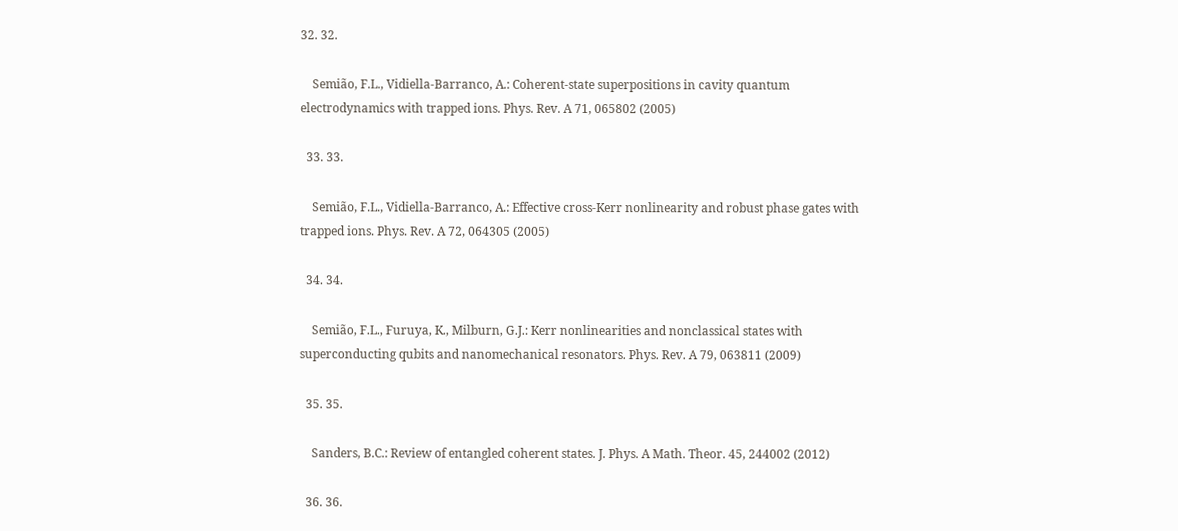32. 32.

    Semião, F.L., Vidiella-Barranco, A.: Coherent-state superpositions in cavity quantum electrodynamics with trapped ions. Phys. Rev. A 71, 065802 (2005)

  33. 33.

    Semião, F.L., Vidiella-Barranco, A.: Effective cross-Kerr nonlinearity and robust phase gates with trapped ions. Phys. Rev. A 72, 064305 (2005)

  34. 34.

    Semião, F.L., Furuya, K., Milburn, G.J.: Kerr nonlinearities and nonclassical states with superconducting qubits and nanomechanical resonators. Phys. Rev. A 79, 063811 (2009)

  35. 35.

    Sanders, B.C.: Review of entangled coherent states. J. Phys. A Math. Theor. 45, 244002 (2012)

  36. 36.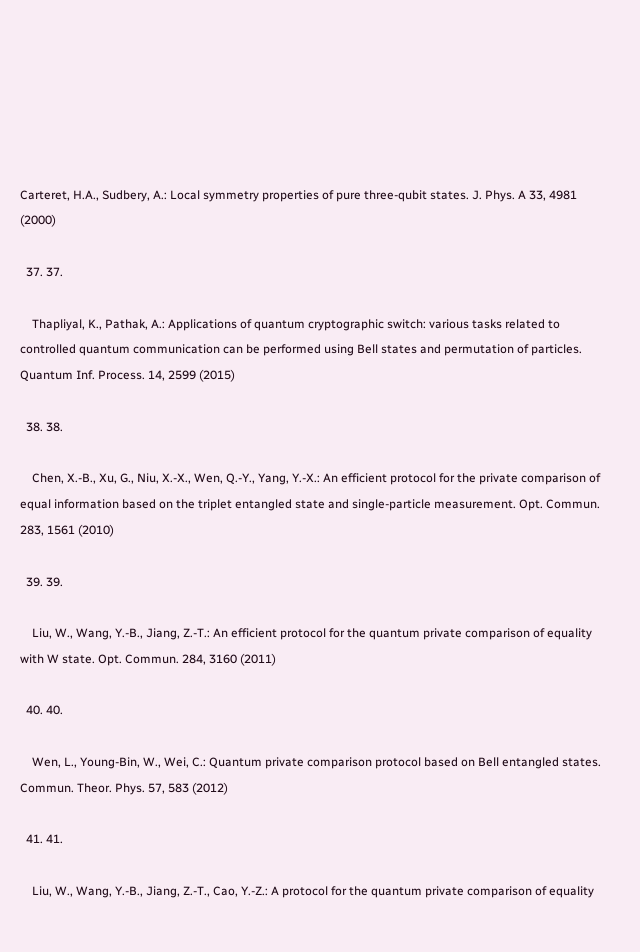Carteret, H.A., Sudbery, A.: Local symmetry properties of pure three-qubit states. J. Phys. A 33, 4981 (2000)

  37. 37.

    Thapliyal, K., Pathak, A.: Applications of quantum cryptographic switch: various tasks related to controlled quantum communication can be performed using Bell states and permutation of particles. Quantum Inf. Process. 14, 2599 (2015)

  38. 38.

    Chen, X.-B., Xu, G., Niu, X.-X., Wen, Q.-Y., Yang, Y.-X.: An efficient protocol for the private comparison of equal information based on the triplet entangled state and single-particle measurement. Opt. Commun. 283, 1561 (2010)

  39. 39.

    Liu, W., Wang, Y.-B., Jiang, Z.-T.: An efficient protocol for the quantum private comparison of equality with W state. Opt. Commun. 284, 3160 (2011)

  40. 40.

    Wen, L., Young-Bin, W., Wei, C.: Quantum private comparison protocol based on Bell entangled states. Commun. Theor. Phys. 57, 583 (2012)

  41. 41.

    Liu, W., Wang, Y.-B., Jiang, Z.-T., Cao, Y.-Z.: A protocol for the quantum private comparison of equality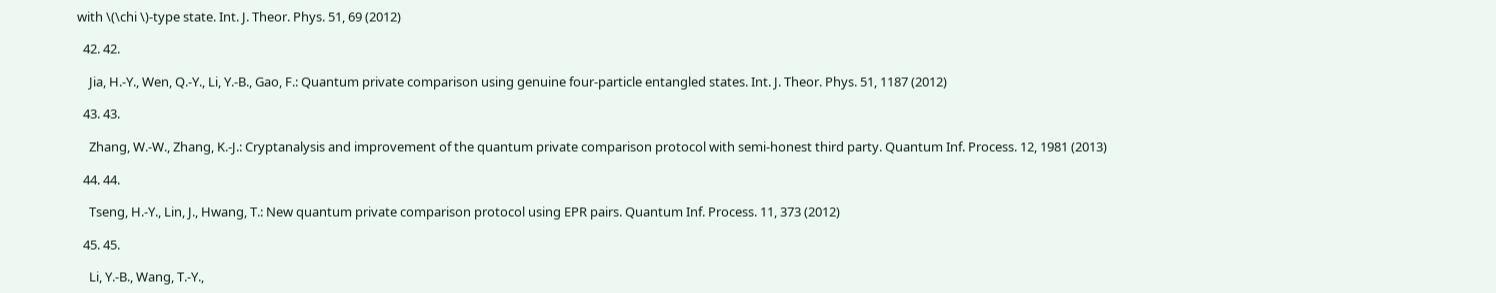with \(\chi \)-type state. Int. J. Theor. Phys. 51, 69 (2012)

  42. 42.

    Jia, H.-Y., Wen, Q.-Y., Li, Y.-B., Gao, F.: Quantum private comparison using genuine four-particle entangled states. Int. J. Theor. Phys. 51, 1187 (2012)

  43. 43.

    Zhang, W.-W., Zhang, K.-J.: Cryptanalysis and improvement of the quantum private comparison protocol with semi-honest third party. Quantum Inf. Process. 12, 1981 (2013)

  44. 44.

    Tseng, H.-Y., Lin, J., Hwang, T.: New quantum private comparison protocol using EPR pairs. Quantum Inf. Process. 11, 373 (2012)

  45. 45.

    Li, Y.-B., Wang, T.-Y.,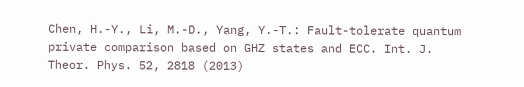Chen, H.-Y., Li, M.-D., Yang, Y.-T.: Fault-tolerate quantum private comparison based on GHZ states and ECC. Int. J. Theor. Phys. 52, 2818 (2013)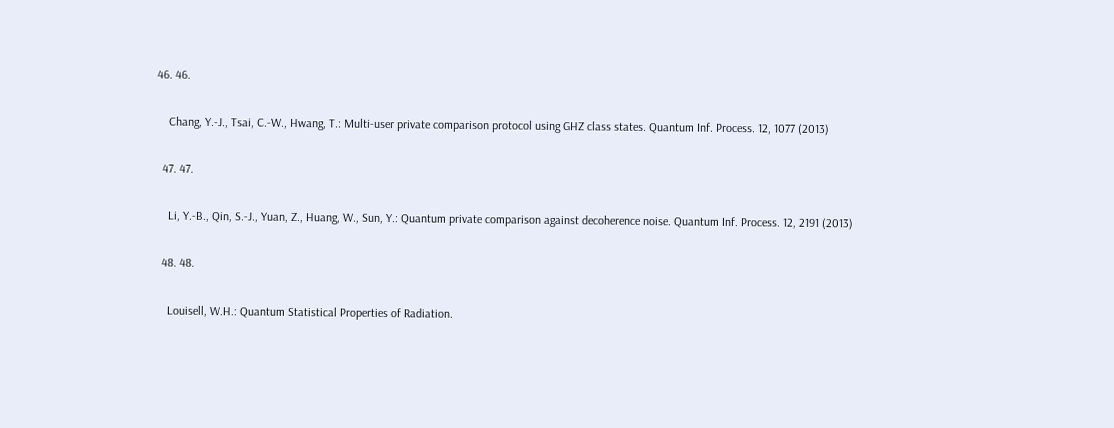46. 46.

    Chang, Y.-J., Tsai, C.-W., Hwang, T.: Multi-user private comparison protocol using GHZ class states. Quantum Inf. Process. 12, 1077 (2013)

  47. 47.

    Li, Y.-B., Qin, S.-J., Yuan, Z., Huang, W., Sun, Y.: Quantum private comparison against decoherence noise. Quantum Inf. Process. 12, 2191 (2013)

  48. 48.

    Louisell, W.H.: Quantum Statistical Properties of Radiation.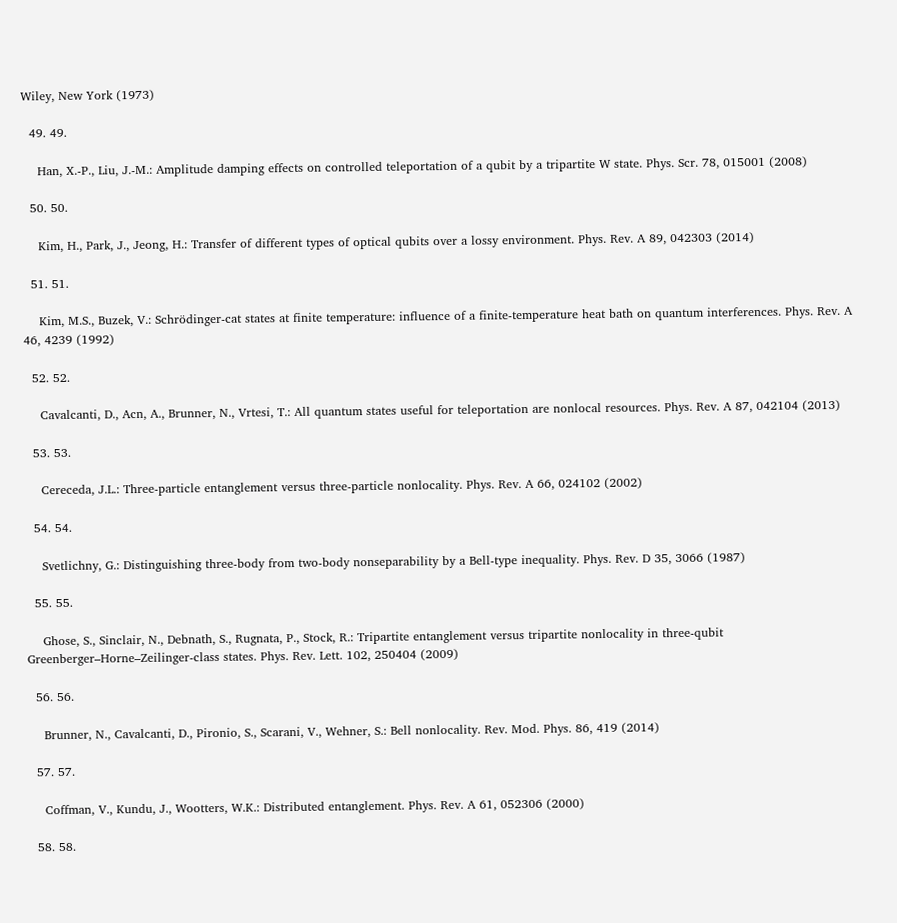Wiley, New York (1973)

  49. 49.

    Han, X.-P., Liu, J.-M.: Amplitude damping effects on controlled teleportation of a qubit by a tripartite W state. Phys. Scr. 78, 015001 (2008)

  50. 50.

    Kim, H., Park, J., Jeong, H.: Transfer of different types of optical qubits over a lossy environment. Phys. Rev. A 89, 042303 (2014)

  51. 51.

    Kim, M.S., Buzek, V.: Schrödinger-cat states at finite temperature: influence of a finite-temperature heat bath on quantum interferences. Phys. Rev. A 46, 4239 (1992)

  52. 52.

    Cavalcanti, D., Acn, A., Brunner, N., Vrtesi, T.: All quantum states useful for teleportation are nonlocal resources. Phys. Rev. A 87, 042104 (2013)

  53. 53.

    Cereceda, J.L.: Three-particle entanglement versus three-particle nonlocality. Phys. Rev. A 66, 024102 (2002)

  54. 54.

    Svetlichny, G.: Distinguishing three-body from two-body nonseparability by a Bell-type inequality. Phys. Rev. D 35, 3066 (1987)

  55. 55.

    Ghose, S., Sinclair, N., Debnath, S., Rugnata, P., Stock, R.: Tripartite entanglement versus tripartite nonlocality in three-qubit Greenberger–Horne–Zeilinger-class states. Phys. Rev. Lett. 102, 250404 (2009)

  56. 56.

    Brunner, N., Cavalcanti, D., Pironio, S., Scarani, V., Wehner, S.: Bell nonlocality. Rev. Mod. Phys. 86, 419 (2014)

  57. 57.

    Coffman, V., Kundu, J., Wootters, W.K.: Distributed entanglement. Phys. Rev. A 61, 052306 (2000)

  58. 58.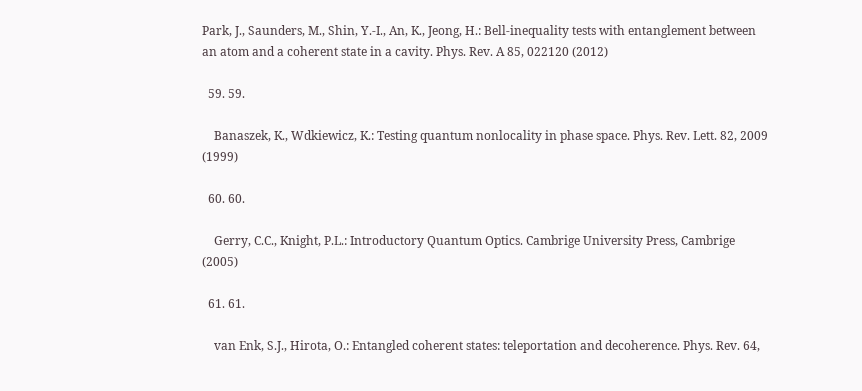Park, J., Saunders, M., Shin, Y.-I., An, K., Jeong, H.: Bell-inequality tests with entanglement between an atom and a coherent state in a cavity. Phys. Rev. A 85, 022120 (2012)

  59. 59.

    Banaszek, K., Wdkiewicz, K.: Testing quantum nonlocality in phase space. Phys. Rev. Lett. 82, 2009 (1999)

  60. 60.

    Gerry, C.C., Knight, P.L.: Introductory Quantum Optics. Cambrige University Press, Cambrige (2005)

  61. 61.

    van Enk, S.J., Hirota, O.: Entangled coherent states: teleportation and decoherence. Phys. Rev. 64,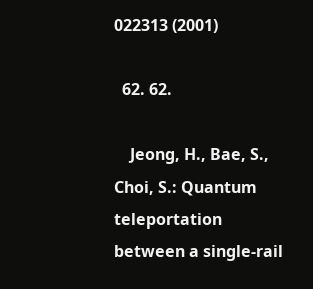022313 (2001)

  62. 62.

    Jeong, H., Bae, S., Choi, S.: Quantum teleportation between a single-rail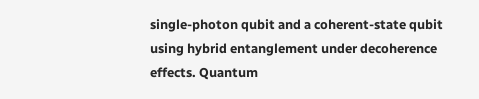single-photon qubit and a coherent-state qubit using hybrid entanglement under decoherence effects. Quantum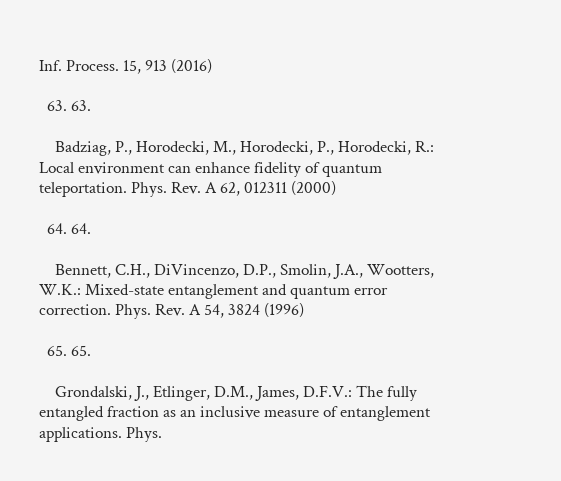Inf. Process. 15, 913 (2016)

  63. 63.

    Badziag, P., Horodecki, M., Horodecki, P., Horodecki, R.: Local environment can enhance fidelity of quantum teleportation. Phys. Rev. A 62, 012311 (2000)

  64. 64.

    Bennett, C.H., DiVincenzo, D.P., Smolin, J.A., Wootters, W.K.: Mixed-state entanglement and quantum error correction. Phys. Rev. A 54, 3824 (1996)

  65. 65.

    Grondalski, J., Etlinger, D.M., James, D.F.V.: The fully entangled fraction as an inclusive measure of entanglement applications. Phys.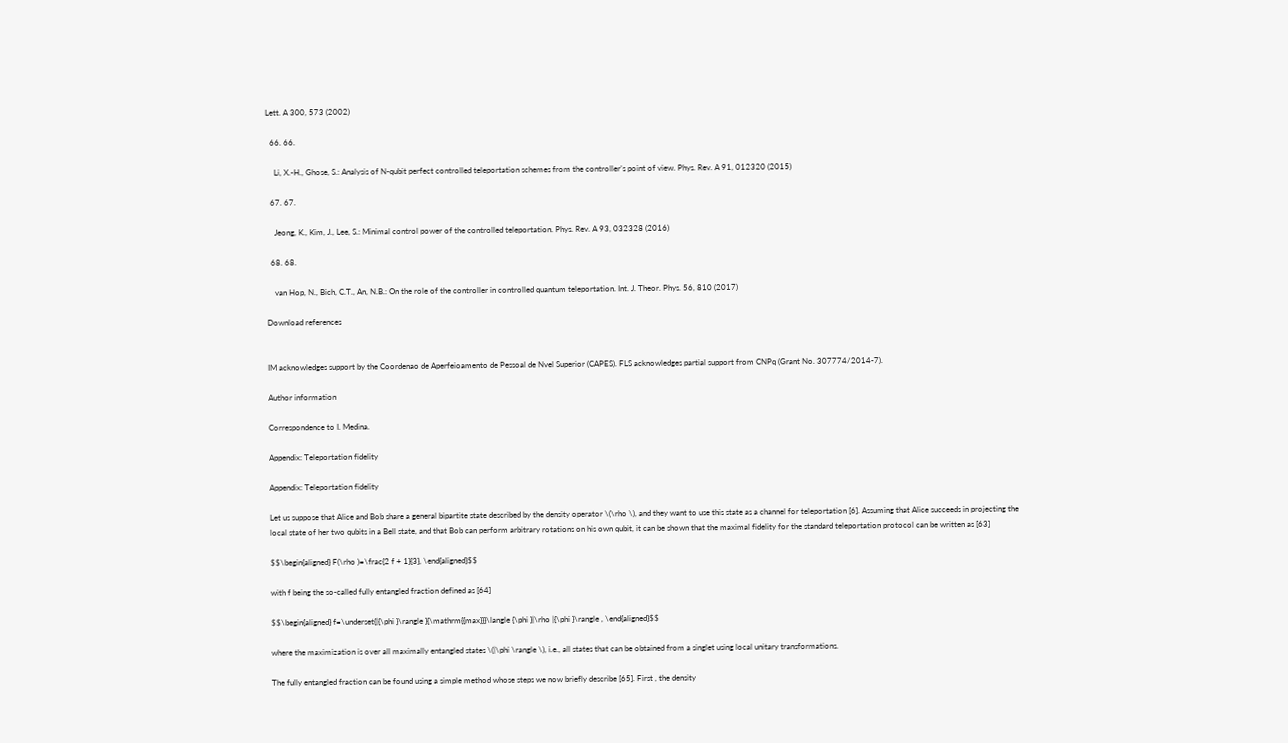Lett. A 300, 573 (2002)

  66. 66.

    Li, X.-H., Ghose, S.: Analysis of N-qubit perfect controlled teleportation schemes from the controller’s point of view. Phys. Rev. A 91, 012320 (2015)

  67. 67.

    Jeong, K., Kim, J., Lee, S.: Minimal control power of the controlled teleportation. Phys. Rev. A 93, 032328 (2016)

  68. 68.

    van Hop, N., Bich, C.T., An, N.B.: On the role of the controller in controlled quantum teleportation. Int. J. Theor. Phys. 56, 810 (2017)

Download references


IM acknowledges support by the Coordenao de Aperfeioamento de Pessoal de Nvel Superior (CAPES). FLS acknowledges partial support from CNPq (Grant No. 307774/2014-7).

Author information

Correspondence to I. Medina.

Appendix: Teleportation fidelity

Appendix: Teleportation fidelity

Let us suppose that Alice and Bob share a general bipartite state described by the density operator \(\rho \), and they want to use this state as a channel for teleportation [6]. Assuming that Alice succeeds in projecting the local state of her two qubits in a Bell state, and that Bob can perform arbitrary rotations on his own qubit, it can be shown that the maximal fidelity for the standard teleportation protocol can be written as [63]

$$\begin{aligned} F(\rho )=\frac{2 f + 1}{3}, \end{aligned}$$

with f being the so-called fully entangled fraction defined as [64]

$$\begin{aligned} f=\underset{|{\phi }\rangle }{\mathrm{{max}}}\langle {\phi }|\rho |{\phi }\rangle , \end{aligned}$$

where the maximization is over all maximally entangled states \(|\phi \rangle \), i.e., all states that can be obtained from a singlet using local unitary transformations.

The fully entangled fraction can be found using a simple method whose steps we now briefly describe [65]. First , the density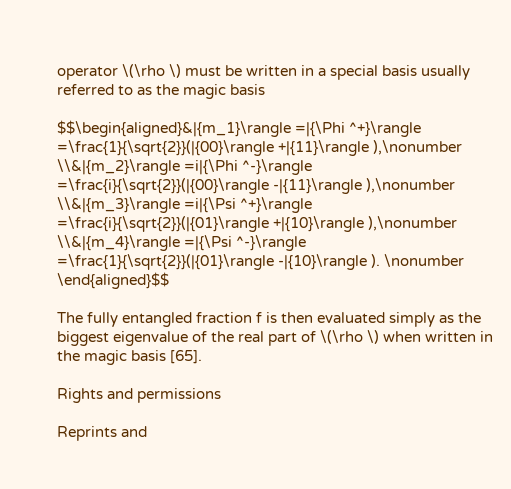operator \(\rho \) must be written in a special basis usually referred to as the magic basis

$$\begin{aligned}&|{m_1}\rangle =|{\Phi ^+}\rangle =\frac{1}{\sqrt{2}}(|{00}\rangle +|{11}\rangle ),\nonumber \\&|{m_2}\rangle =i|{\Phi ^-}\rangle =\frac{i}{\sqrt{2}}(|{00}\rangle -|{11}\rangle ),\nonumber \\&|{m_3}\rangle =i|{\Psi ^+}\rangle =\frac{i}{\sqrt{2}}(|{01}\rangle +|{10}\rangle ),\nonumber \\&|{m_4}\rangle =|{\Psi ^-}\rangle =\frac{1}{\sqrt{2}}(|{01}\rangle -|{10}\rangle ). \nonumber \end{aligned}$$

The fully entangled fraction f is then evaluated simply as the biggest eigenvalue of the real part of \(\rho \) when written in the magic basis [65].

Rights and permissions

Reprints and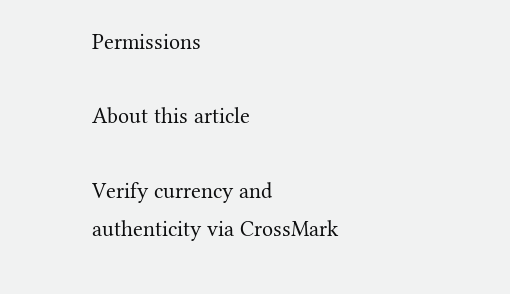Permissions

About this article

Verify currency and authenticity via CrossMark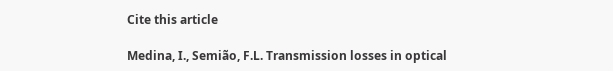Cite this article

Medina, I., Semião, F.L. Transmission losses in optical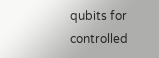qubits for controlled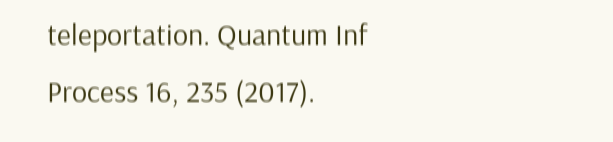teleportation. Quantum Inf Process 16, 235 (2017).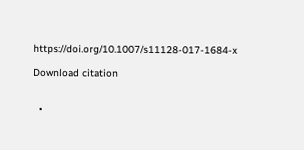https://doi.org/10.1007/s11128-017-1684-x

Download citation


  •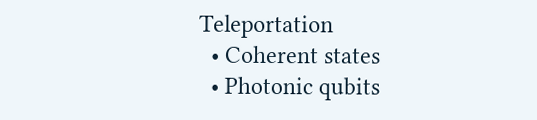Teleportation
  • Coherent states
  • Photonic qubits